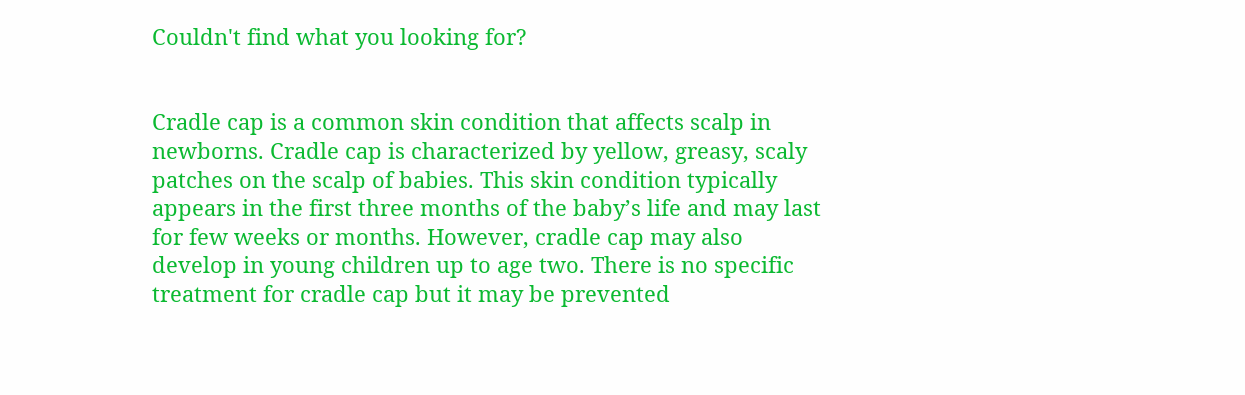Couldn't find what you looking for?


Cradle cap is a common skin condition that affects scalp in newborns. Cradle cap is characterized by yellow, greasy, scaly patches on the scalp of babies. This skin condition typically appears in the first three months of the baby’s life and may last for few weeks or months. However, cradle cap may also develop in young children up to age two. There is no specific treatment for cradle cap but it may be prevented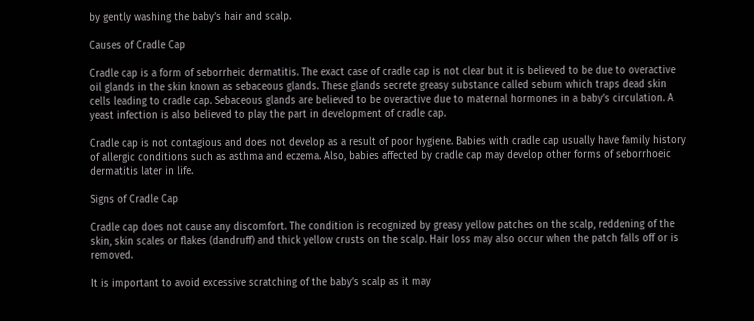by gently washing the baby’s hair and scalp.

Causes of Cradle Cap

Cradle cap is a form of seborrheic dermatitis. The exact case of cradle cap is not clear but it is believed to be due to overactive oil glands in the skin known as sebaceous glands. These glands secrete greasy substance called sebum which traps dead skin cells leading to cradle cap. Sebaceous glands are believed to be overactive due to maternal hormones in a baby’s circulation. A yeast infection is also believed to play the part in development of cradle cap.

Cradle cap is not contagious and does not develop as a result of poor hygiene. Babies with cradle cap usually have family history of allergic conditions such as asthma and eczema. Also, babies affected by cradle cap may develop other forms of seborrhoeic dermatitis later in life.

Signs of Cradle Cap

Cradle cap does not cause any discomfort. The condition is recognized by greasy yellow patches on the scalp, reddening of the skin, skin scales or flakes (dandruff) and thick yellow crusts on the scalp. Hair loss may also occur when the patch falls off or is removed.

It is important to avoid excessive scratching of the baby’s scalp as it may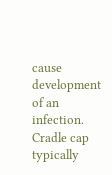cause development of an infection. Cradle cap typically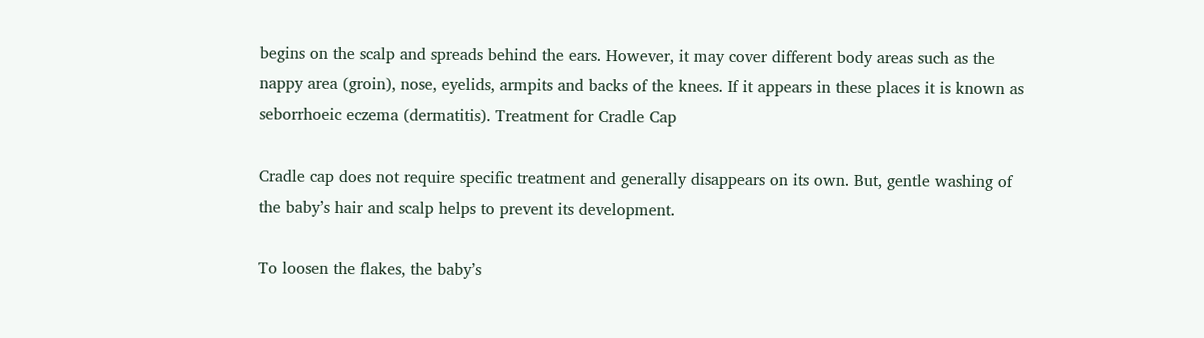begins on the scalp and spreads behind the ears. However, it may cover different body areas such as the nappy area (groin), nose, eyelids, armpits and backs of the knees. If it appears in these places it is known as seborrhoeic eczema (dermatitis). Treatment for Cradle Cap

Cradle cap does not require specific treatment and generally disappears on its own. But, gentle washing of the baby’s hair and scalp helps to prevent its development.

To loosen the flakes, the baby’s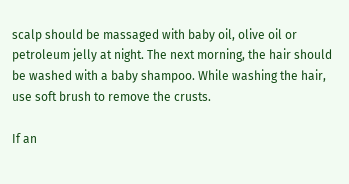scalp should be massaged with baby oil, olive oil or petroleum jelly at night. The next morning, the hair should be washed with a baby shampoo. While washing the hair, use soft brush to remove the crusts.

If an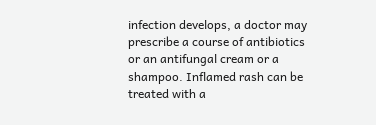infection develops, a doctor may prescribe a course of antibiotics or an antifungal cream or a shampoo. Inflamed rash can be treated with a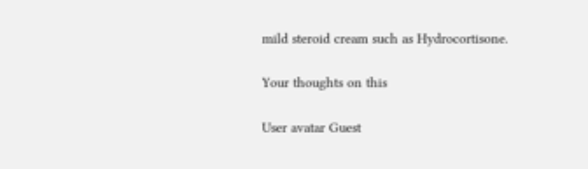mild steroid cream such as Hydrocortisone.

Your thoughts on this

User avatar Guest